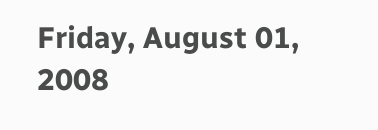Friday, August 01, 2008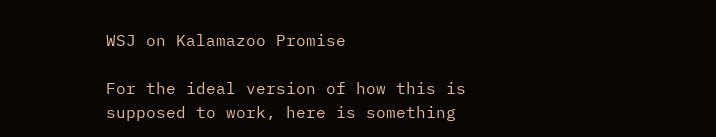WSJ on Kalamazoo Promise

For the ideal version of how this is supposed to work, here is something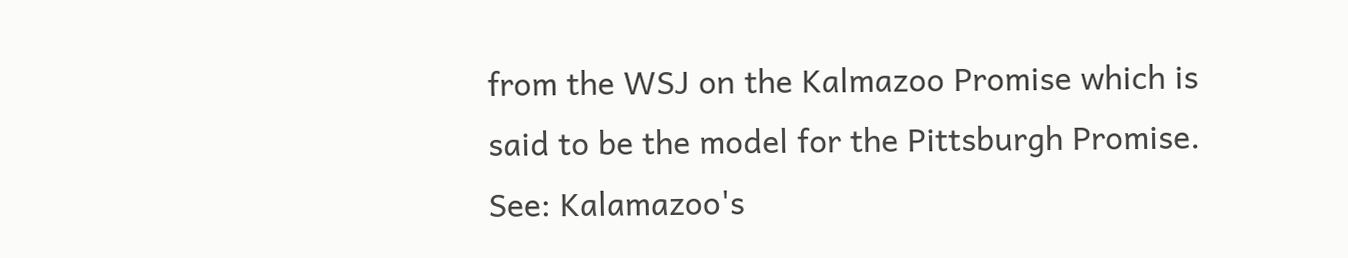from the WSJ on the Kalmazoo Promise which is said to be the model for the Pittsburgh Promise. See: Kalamazoo's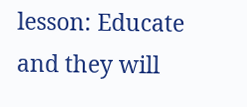lesson: Educate and they will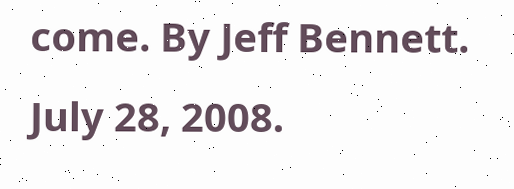come. By Jeff Bennett. July 28, 2008.